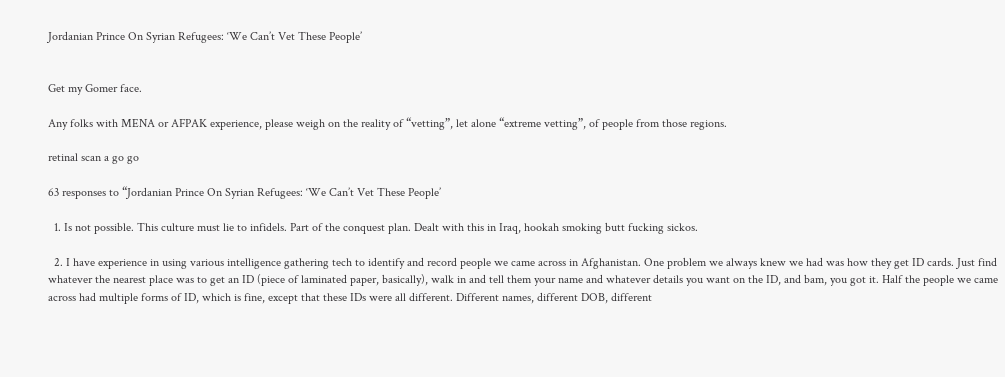Jordanian Prince On Syrian Refugees: ‘We Can’t Vet These People’


Get my Gomer face.

Any folks with MENA or AFPAK experience, please weigh on the reality of “vetting”, let alone “extreme vetting”, of people from those regions.

retinal scan a go go

63 responses to “Jordanian Prince On Syrian Refugees: ‘We Can’t Vet These People’

  1. Is not possible. This culture must lie to infidels. Part of the conquest plan. Dealt with this in Iraq, hookah smoking butt fucking sickos.

  2. I have experience in using various intelligence gathering tech to identify and record people we came across in Afghanistan. One problem we always knew we had was how they get ID cards. Just find whatever the nearest place was to get an ID (piece of laminated paper, basically), walk in and tell them your name and whatever details you want on the ID, and bam, you got it. Half the people we came across had multiple forms of ID, which is fine, except that these IDs were all different. Different names, different DOB, different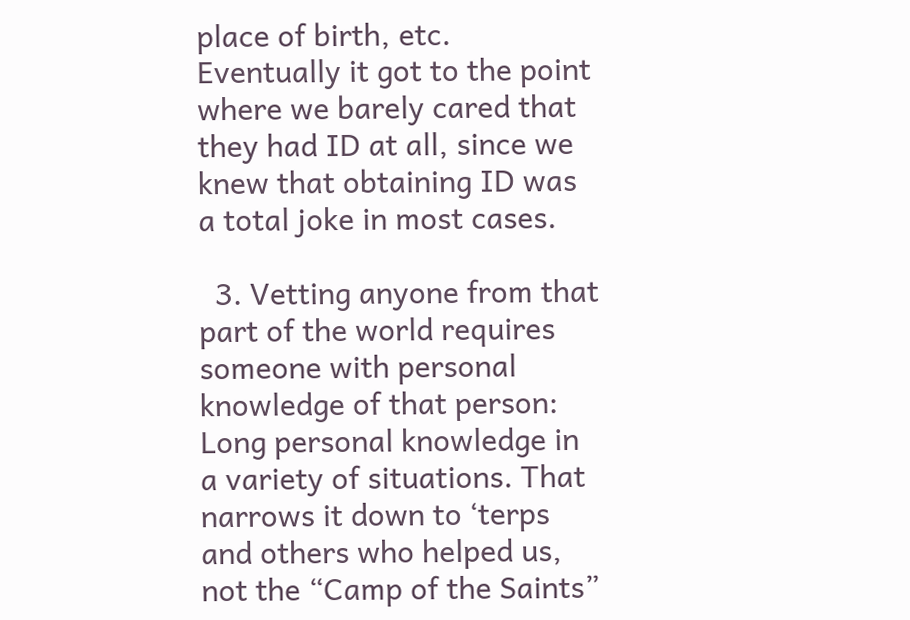place of birth, etc. Eventually it got to the point where we barely cared that they had ID at all, since we knew that obtaining ID was a total joke in most cases.

  3. Vetting anyone from that part of the world requires someone with personal knowledge of that person: Long personal knowledge in a variety of situations. That narrows it down to ‘terps and others who helped us, not the “Camp of the Saints”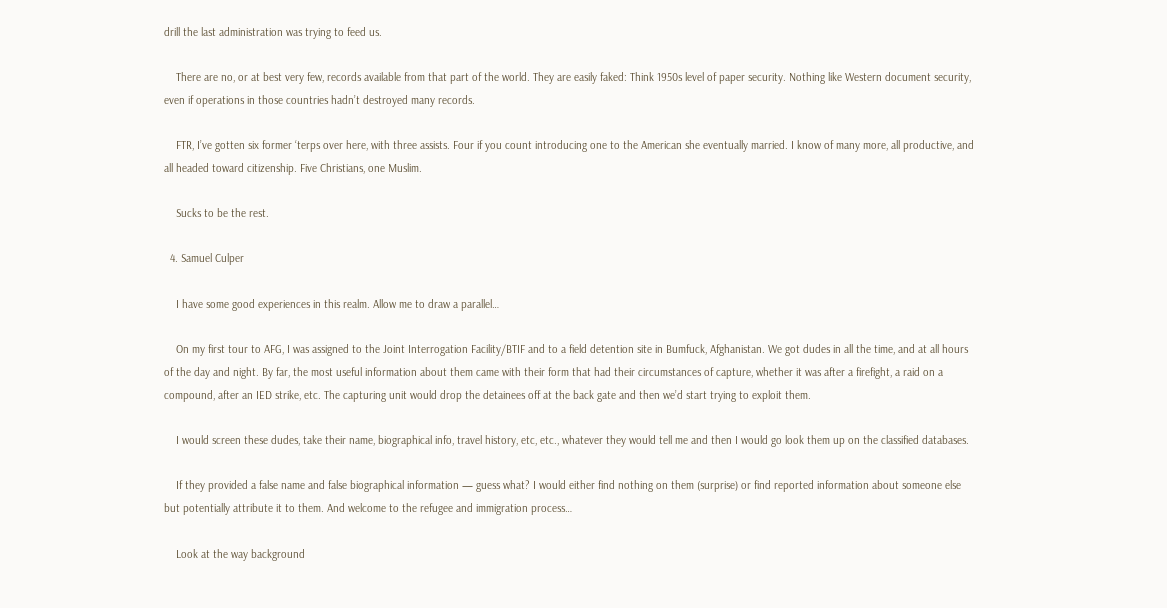drill the last administration was trying to feed us.

    There are no, or at best very few, records available from that part of the world. They are easily faked: Think 1950s level of paper security. Nothing like Western document security, even if operations in those countries hadn’t destroyed many records.

    FTR, I’ve gotten six former ‘terps over here, with three assists. Four if you count introducing one to the American she eventually married. I know of many more, all productive, and all headed toward citizenship. Five Christians, one Muslim.

    Sucks to be the rest.

  4. Samuel Culper

    I have some good experiences in this realm. Allow me to draw a parallel…

    On my first tour to AFG, I was assigned to the Joint Interrogation Facility/BTIF and to a field detention site in Bumfuck, Afghanistan. We got dudes in all the time, and at all hours of the day and night. By far, the most useful information about them came with their form that had their circumstances of capture, whether it was after a firefight, a raid on a compound, after an IED strike, etc. The capturing unit would drop the detainees off at the back gate and then we’d start trying to exploit them.

    I would screen these dudes, take their name, biographical info, travel history, etc, etc., whatever they would tell me and then I would go look them up on the classified databases.

    If they provided a false name and false biographical information — guess what? I would either find nothing on them (surprise) or find reported information about someone else but potentially attribute it to them. And welcome to the refugee and immigration process…

    Look at the way background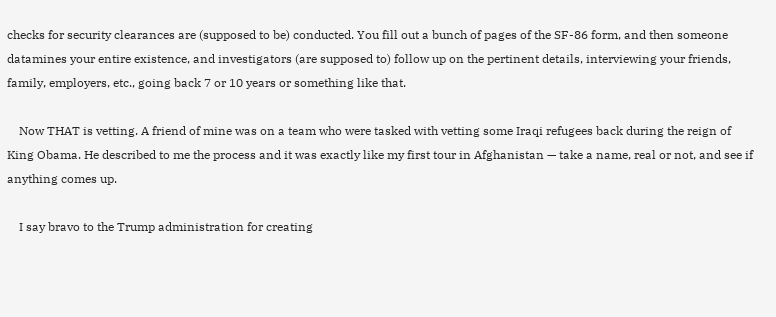checks for security clearances are (supposed to be) conducted. You fill out a bunch of pages of the SF-86 form, and then someone datamines your entire existence, and investigators (are supposed to) follow up on the pertinent details, interviewing your friends, family, employers, etc., going back 7 or 10 years or something like that.

    Now THAT is vetting. A friend of mine was on a team who were tasked with vetting some Iraqi refugees back during the reign of King Obama. He described to me the process and it was exactly like my first tour in Afghanistan — take a name, real or not, and see if anything comes up.

    I say bravo to the Trump administration for creating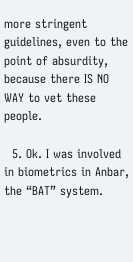more stringent guidelines, even to the point of absurdity, because there IS NO WAY to vet these people.

  5. Ok. I was involved in biometrics in Anbar, the “BAT” system.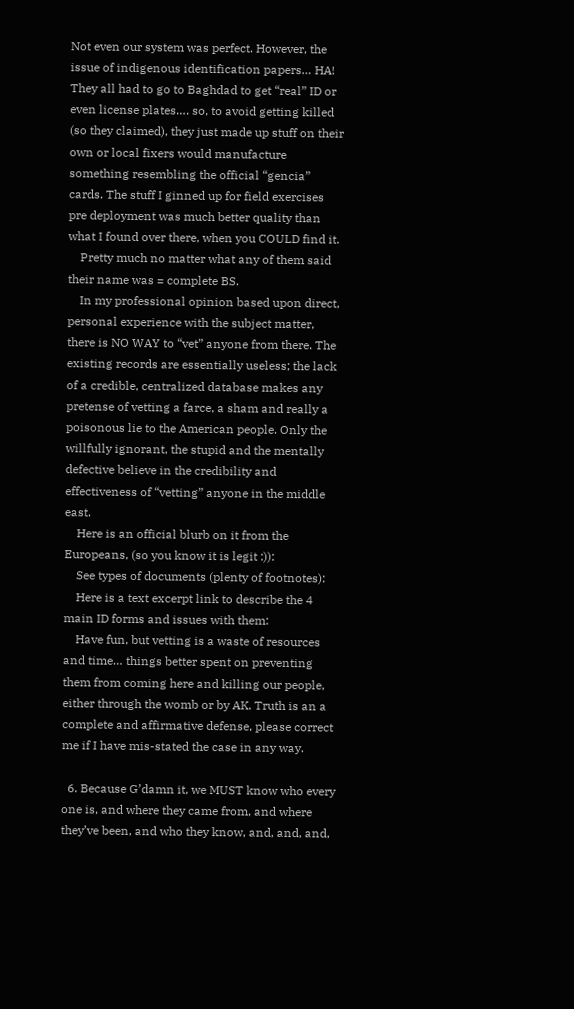Not even our system was perfect. However, the issue of indigenous identification papers… HA! They all had to go to Baghdad to get “real” ID or even license plates…. so, to avoid getting killed (so they claimed), they just made up stuff on their own or local fixers would manufacture something resembling the official “gencia” cards. The stuff I ginned up for field exercises pre deployment was much better quality than what I found over there, when you COULD find it.
    Pretty much no matter what any of them said their name was = complete BS.
    In my professional opinion based upon direct, personal experience with the subject matter, there is NO WAY to “vet” anyone from there. The existing records are essentially useless; the lack of a credible, centralized database makes any pretense of vetting a farce, a sham and really a poisonous lie to the American people. Only the willfully ignorant, the stupid and the mentally defective believe in the credibility and effectiveness of “vetting” anyone in the middle east.
    Here is an official blurb on it from the Europeans, (so you know it is legit :)):
    See types of documents (plenty of footnotes):
    Here is a text excerpt link to describe the 4 main ID forms and issues with them:
    Have fun, but vetting is a waste of resources and time… things better spent on preventing them from coming here and killing our people, either through the womb or by AK. Truth is an a complete and affirmative defense, please correct me if I have mis-stated the case in any way.

  6. Because G’damn it, we MUST know who every one is, and where they came from, and where they’ve been, and who they know, and, and, and,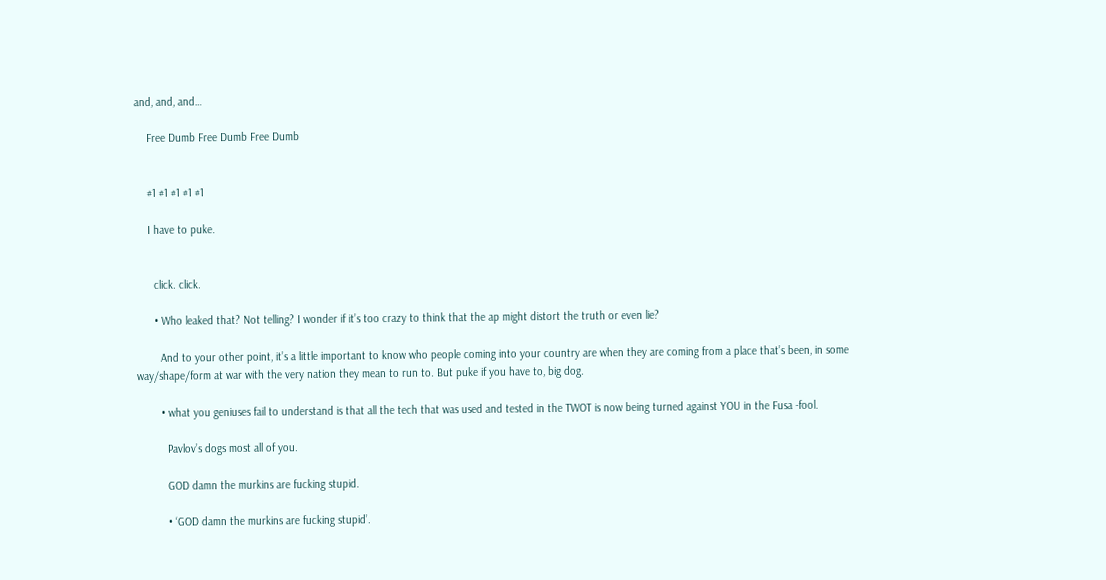and, and, and…

    Free Dumb Free Dumb Free Dumb


    #1 #1 #1 #1 #1

    I have to puke.


      click. click.

      • Who leaked that? Not telling? I wonder if it’s too crazy to think that the ap might distort the truth or even lie?

        And to your other point, it’s a little important to know who people coming into your country are when they are coming from a place that’s been, in some way/shape/form at war with the very nation they mean to run to. But puke if you have to, big dog.

        • what you geniuses fail to understand is that all the tech that was used and tested in the TWOT is now being turned against YOU in the Fusa -fool.

          Pavlov’s dogs most all of you.

          GOD damn the murkins are fucking stupid.

          • ‘GOD damn the murkins are fucking stupid’.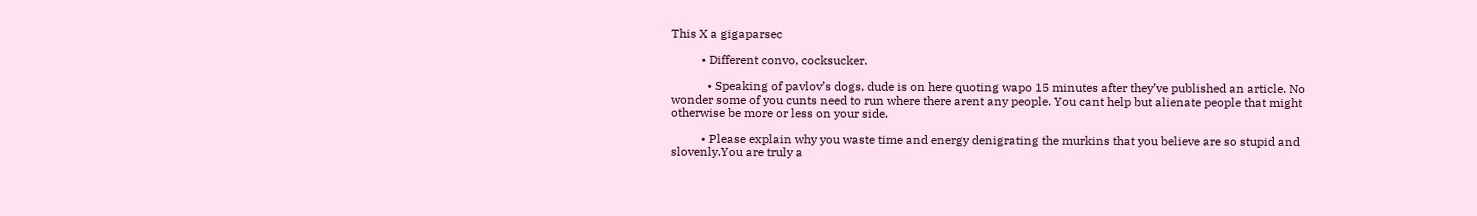This X a gigaparsec

          • Different convo, cocksucker.

            • Speaking of pavlov’s dogs, dude is on here quoting wapo 15 minutes after they’ve published an article. No wonder some of you cunts need to run where there arent any people. You cant help but alienate people that might otherwise be more or less on your side.

          • Please explain why you waste time and energy denigrating the murkins that you believe are so stupid and slovenly.You are truly a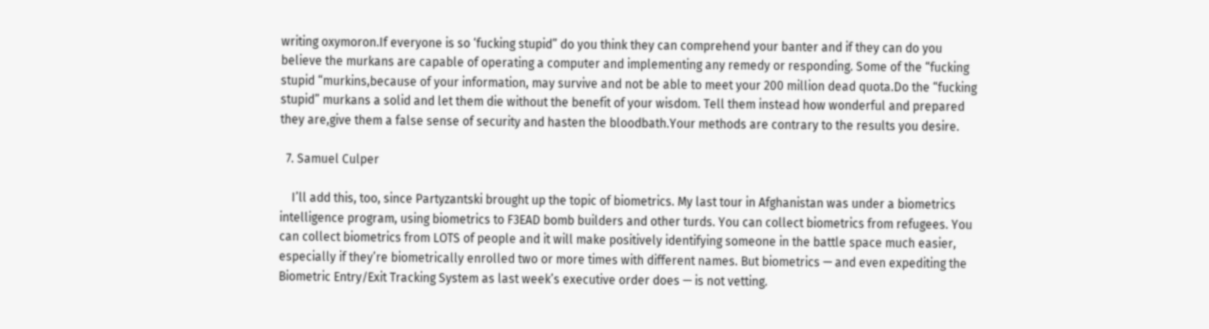writing oxymoron.If everyone is so ‘fucking stupid” do you think they can comprehend your banter and if they can do you believe the murkans are capable of operating a computer and implementing any remedy or responding. Some of the “fucking stupid “murkins,because of your information, may survive and not be able to meet your 200 million dead quota.Do the “fucking stupid” murkans a solid and let them die without the benefit of your wisdom. Tell them instead how wonderful and prepared they are,give them a false sense of security and hasten the bloodbath.Your methods are contrary to the results you desire.

  7. Samuel Culper

    I’ll add this, too, since Partyzantski brought up the topic of biometrics. My last tour in Afghanistan was under a biometrics intelligence program, using biometrics to F3EAD bomb builders and other turds. You can collect biometrics from refugees. You can collect biometrics from LOTS of people and it will make positively identifying someone in the battle space much easier, especially if they’re biometrically enrolled two or more times with different names. But biometrics — and even expediting the Biometric Entry/Exit Tracking System as last week’s executive order does — is not vetting.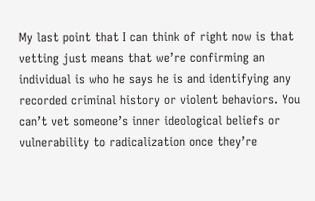My last point that I can think of right now is that vetting just means that we’re confirming an individual is who he says he is and identifying any recorded criminal history or violent behaviors. You can’t vet someone’s inner ideological beliefs or vulnerability to radicalization once they’re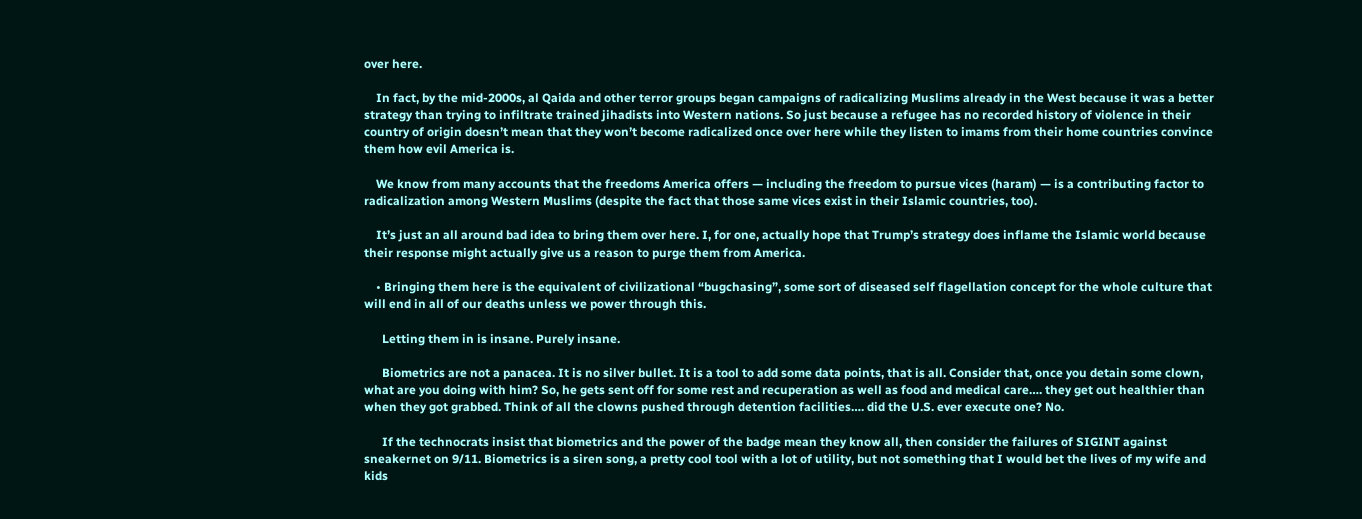over here.

    In fact, by the mid-2000s, al Qaida and other terror groups began campaigns of radicalizing Muslims already in the West because it was a better strategy than trying to infiltrate trained jihadists into Western nations. So just because a refugee has no recorded history of violence in their country of origin doesn’t mean that they won’t become radicalized once over here while they listen to imams from their home countries convince them how evil America is.

    We know from many accounts that the freedoms America offers — including the freedom to pursue vices (haram) — is a contributing factor to radicalization among Western Muslims (despite the fact that those same vices exist in their Islamic countries, too).

    It’s just an all around bad idea to bring them over here. I, for one, actually hope that Trump’s strategy does inflame the Islamic world because their response might actually give us a reason to purge them from America.

    • Bringing them here is the equivalent of civilizational “bugchasing”, some sort of diseased self flagellation concept for the whole culture that will end in all of our deaths unless we power through this.

      Letting them in is insane. Purely insane.

      Biometrics are not a panacea. It is no silver bullet. It is a tool to add some data points, that is all. Consider that, once you detain some clown, what are you doing with him? So, he gets sent off for some rest and recuperation as well as food and medical care…. they get out healthier than when they got grabbed. Think of all the clowns pushed through detention facilities…. did the U.S. ever execute one? No.

      If the technocrats insist that biometrics and the power of the badge mean they know all, then consider the failures of SIGINT against sneakernet on 9/11. Biometrics is a siren song, a pretty cool tool with a lot of utility, but not something that I would bet the lives of my wife and kids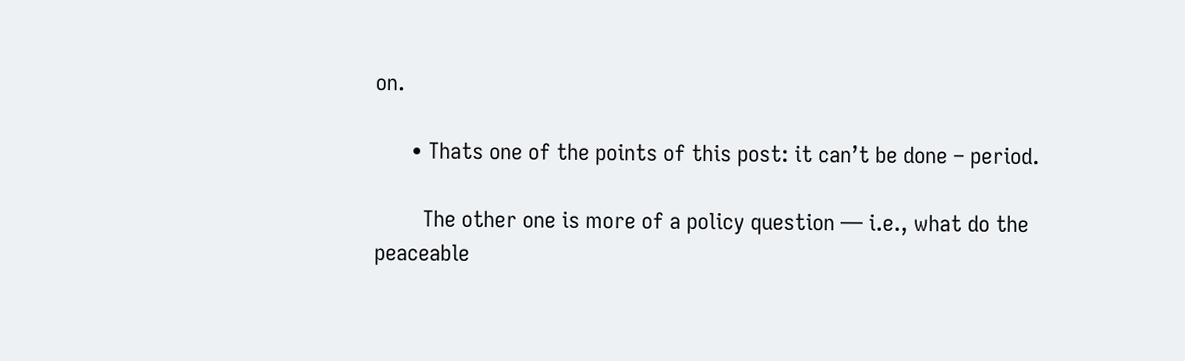on.

      • Thats one of the points of this post: it can’t be done – period.

        The other one is more of a policy question — i.e., what do the peaceable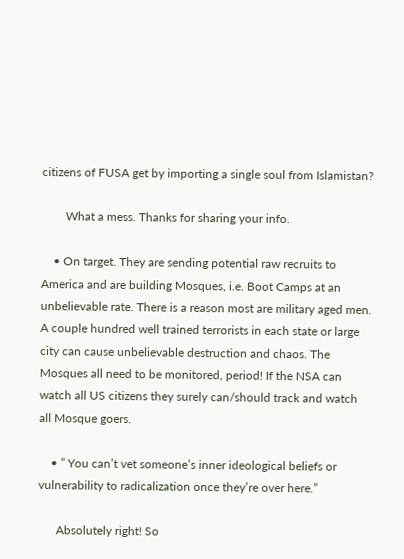citizens of FUSA get by importing a single soul from Islamistan?

        What a mess. Thanks for sharing your info.

    • On target. They are sending potential raw recruits to America and are building Mosques, i.e. Boot Camps at an unbelievable rate. There is a reason most are military aged men. A couple hundred well trained terrorists in each state or large city can cause unbelievable destruction and chaos. The Mosques all need to be monitored, period! If the NSA can watch all US citizens they surely can/should track and watch all Mosque goers.

    • ” You can’t vet someone’s inner ideological beliefs or vulnerability to radicalization once they’re over here.”

      Absolutely right! So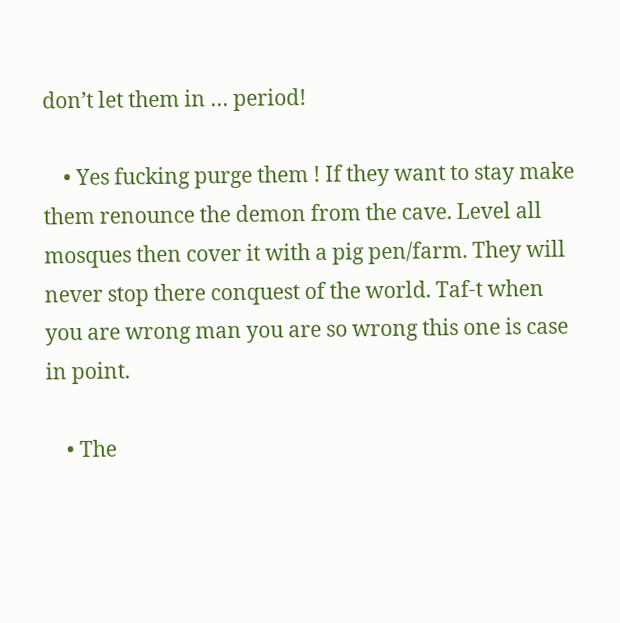don’t let them in … period!

    • Yes fucking purge them ! If they want to stay make them renounce the demon from the cave. Level all mosques then cover it with a pig pen/farm. They will never stop there conquest of the world. Taf-t when you are wrong man you are so wrong this one is case in point.

    • The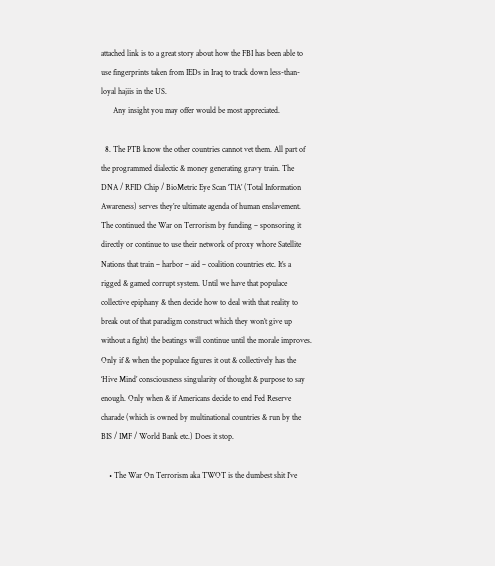attached link is to a great story about how the FBI has been able to use fingerprints taken from IEDs in Iraq to track down less-than-loyal hajiis in the US.
      Any insight you may offer would be most appreciated.

  8. The PTB know the other countries cannot vet them. All part of the programmed dialectic & money generating gravy train. The DNA / RFID Chip / BioMetric Eye Scan ‘TIA’ (Total Information Awareness) serves they’re ultimate agenda of human enslavement. The continued the War on Terrorism by funding – sponsoring it directly or continue to use their network of proxy whore Satellite Nations that train – harbor – aid – coalition countries etc. It’s a rigged & gamed corrupt system. Until we have that populace collective epiphany & then decide how to deal with that reality to break out of that paradigm construct which they won’t give up without a fight) the beatings will continue until the morale improves. Only if & when the populace figures it out & collectively has the ‘Hive Mind’ consciousness singularity of thought & purpose to say enough. Only when & if Americans decide to end Fed Reserve charade (which is owned by multinational countries & run by the BIS / IMF / World Bank etc.) Does it stop.

    • The War On Terrorism aka TWOT is the dumbest shit I’ve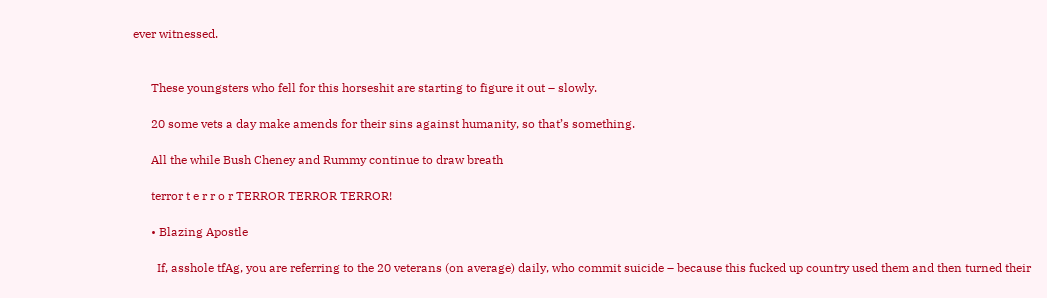ever witnessed.


      These youngsters who fell for this horseshit are starting to figure it out – slowly.

      20 some vets a day make amends for their sins against humanity, so that’s something.

      All the while Bush Cheney and Rummy continue to draw breath

      terror t e r r o r TERROR TERROR TERROR!

      • Blazing Apostle

        If, asshole tfAg, you are referring to the 20 veterans (on average) daily, who commit suicide – because this fucked up country used them and then turned their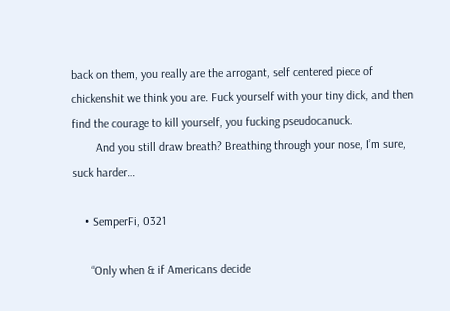back on them, you really are the arrogant, self centered piece of chickenshit we think you are. Fuck yourself with your tiny dick, and then find the courage to kill yourself, you fucking pseudocanuck.
        And you still draw breath? Breathing through your nose, I’m sure, suck harder…

    • SemperFi, 0321

      “Only when & if Americans decide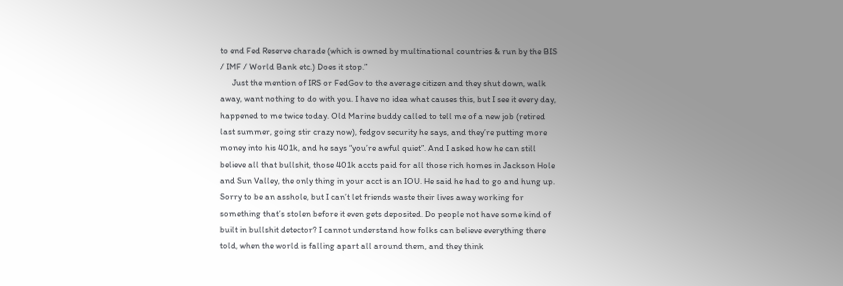to end Fed Reserve charade (which is owned by multinational countries & run by the BIS / IMF / World Bank etc.) Does it stop.”
      Just the mention of IRS or FedGov to the average citizen and they shut down, walk away, want nothing to do with you. I have no idea what causes this, but I see it every day, happened to me twice today. Old Marine buddy called to tell me of a new job (retired last summer, going stir crazy now), fedgov security he says, and they’re putting more money into his 401k, and he says “you’re awful quiet”. And I asked how he can still believe all that bullshit, those 401k accts paid for all those rich homes in Jackson Hole and Sun Valley, the only thing in your acct is an IOU. He said he had to go and hung up. Sorry to be an asshole, but I can’t let friends waste their lives away working for something that’s stolen before it even gets deposited. Do people not have some kind of built in bullshit detector? I cannot understand how folks can believe everything there told, when the world is falling apart all around them, and they think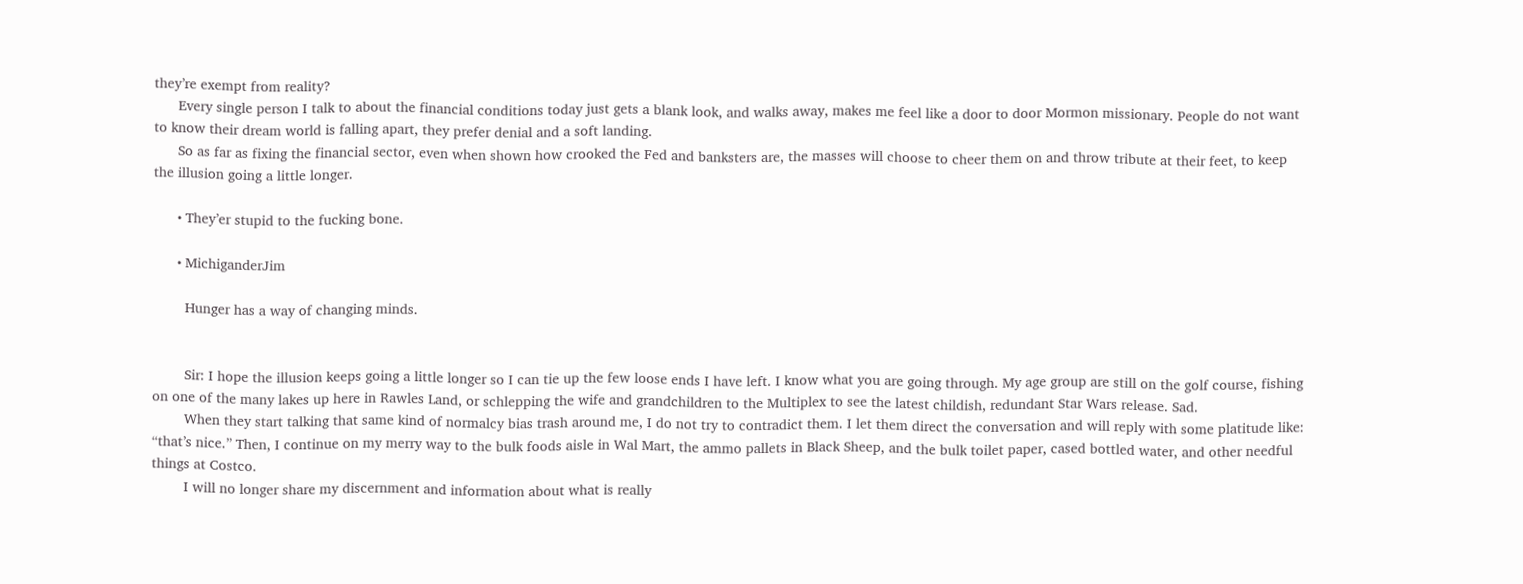they’re exempt from reality?
      Every single person I talk to about the financial conditions today just gets a blank look, and walks away, makes me feel like a door to door Mormon missionary. People do not want to know their dream world is falling apart, they prefer denial and a soft landing.
      So as far as fixing the financial sector, even when shown how crooked the Fed and banksters are, the masses will choose to cheer them on and throw tribute at their feet, to keep the illusion going a little longer.

      • They’er stupid to the fucking bone.

      • MichiganderJim

        Hunger has a way of changing minds.


        Sir: I hope the illusion keeps going a little longer so I can tie up the few loose ends I have left. I know what you are going through. My age group are still on the golf course, fishing on one of the many lakes up here in Rawles Land, or schlepping the wife and grandchildren to the Multiplex to see the latest childish, redundant Star Wars release. Sad.
        When they start talking that same kind of normalcy bias trash around me, I do not try to contradict them. I let them direct the conversation and will reply with some platitude like: “that’s nice.” Then, I continue on my merry way to the bulk foods aisle in Wal Mart, the ammo pallets in Black Sheep, and the bulk toilet paper, cased bottled water, and other needful things at Costco.
        I will no longer share my discernment and information about what is really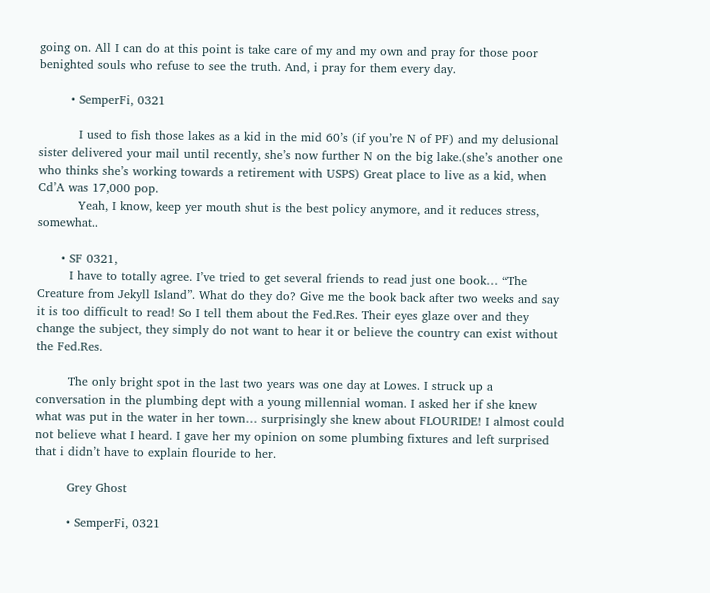going on. All I can do at this point is take care of my and my own and pray for those poor benighted souls who refuse to see the truth. And, i pray for them every day.

        • SemperFi, 0321

          I used to fish those lakes as a kid in the mid 60’s (if you’re N of PF) and my delusional sister delivered your mail until recently, she’s now further N on the big lake.(she’s another one who thinks she’s working towards a retirement with USPS) Great place to live as a kid, when Cd’A was 17,000 pop.
          Yeah, I know, keep yer mouth shut is the best policy anymore, and it reduces stress, somewhat..

      • SF 0321,
        I have to totally agree. I’ve tried to get several friends to read just one book… “The Creature from Jekyll Island”. What do they do? Give me the book back after two weeks and say it is too difficult to read! So I tell them about the Fed.Res. Their eyes glaze over and they change the subject, they simply do not want to hear it or believe the country can exist without the Fed.Res.

        The only bright spot in the last two years was one day at Lowes. I struck up a conversation in the plumbing dept with a young millennial woman. I asked her if she knew what was put in the water in her town… surprisingly she knew about FLOURIDE! I almost could not believe what I heard. I gave her my opinion on some plumbing fixtures and left surprised that i didn’t have to explain flouride to her.

        Grey Ghost

        • SemperFi, 0321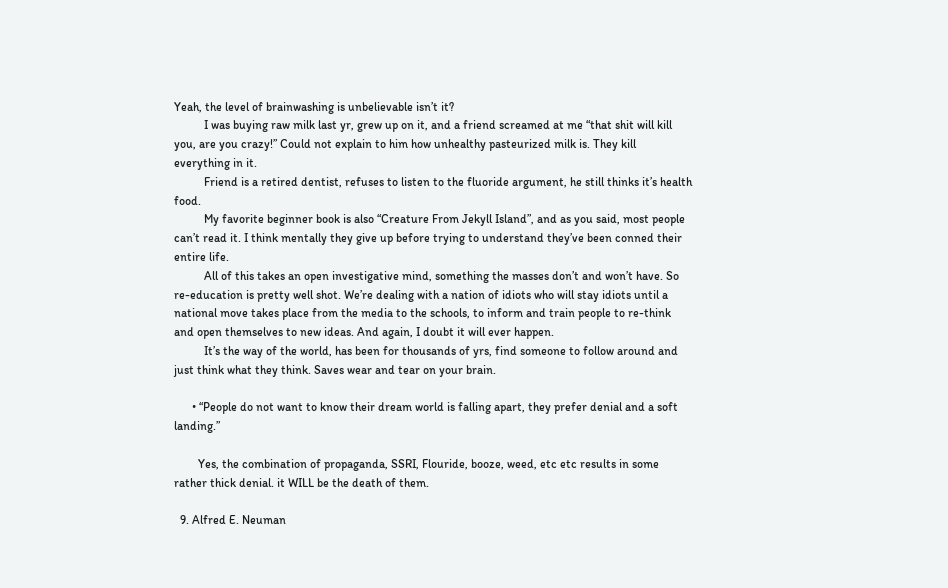Yeah, the level of brainwashing is unbelievable isn’t it?
          I was buying raw milk last yr, grew up on it, and a friend screamed at me “that shit will kill you, are you crazy!” Could not explain to him how unhealthy pasteurized milk is. They kill everything in it.
          Friend is a retired dentist, refuses to listen to the fluoride argument, he still thinks it’s health food.
          My favorite beginner book is also “Creature From Jekyll Island”, and as you said, most people can’t read it. I think mentally they give up before trying to understand they’ve been conned their entire life.
          All of this takes an open investigative mind, something the masses don’t and won’t have. So re-education is pretty well shot. We’re dealing with a nation of idiots who will stay idiots until a national move takes place from the media to the schools, to inform and train people to re-think and open themselves to new ideas. And again, I doubt it will ever happen.
          It’s the way of the world, has been for thousands of yrs, find someone to follow around and just think what they think. Saves wear and tear on your brain.

      • “People do not want to know their dream world is falling apart, they prefer denial and a soft landing.”

        Yes, the combination of propaganda, SSRI, Flouride, booze, weed, etc etc results in some rather thick denial. it WILL be the death of them.

  9. Alfred E. Neuman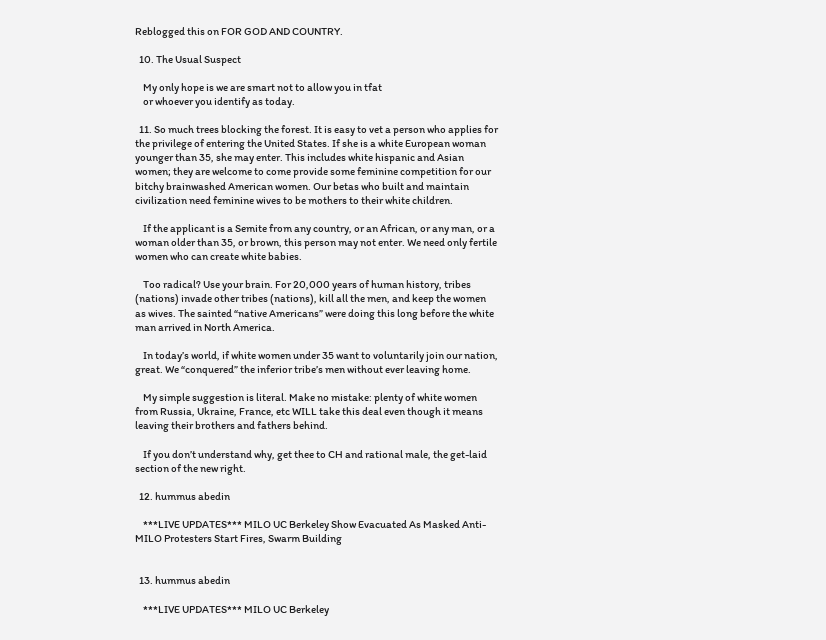Reblogged this on FOR GOD AND COUNTRY.

  10. The Usual Suspect

    My only hope is we are smart not to allow you in tfat
    or whoever you identify as today.

  11. So much trees blocking the forest. It is easy to vet a person who applies for the privilege of entering the United States. If she is a white European woman younger than 35, she may enter. This includes white hispanic and Asian women; they are welcome to come provide some feminine competition for our bitchy brainwashed American women. Our betas who built and maintain civilization need feminine wives to be mothers to their white children.

    If the applicant is a Semite from any country, or an African, or any man, or a woman older than 35, or brown, this person may not enter. We need only fertile women who can create white babies.

    Too radical? Use your brain. For 20,000 years of human history, tribes (nations) invade other tribes (nations), kill all the men, and keep the women as wives. The sainted “native Americans” were doing this long before the white man arrived in North America.

    In today’s world, if white women under 35 want to voluntarily join our nation, great. We “conquered” the inferior tribe’s men without ever leaving home.

    My simple suggestion is literal. Make no mistake: plenty of white women from Russia, Ukraine, France, etc WILL take this deal even though it means leaving their brothers and fathers behind.

    If you don’t understand why, get thee to CH and rational male, the get-laid section of the new right.

  12. hummus abedin

    ***LIVE UPDATES*** MILO UC Berkeley Show Evacuated As Masked Anti-MILO Protesters Start Fires, Swarm Building


  13. hummus abedin

    ***LIVE UPDATES*** MILO UC Berkeley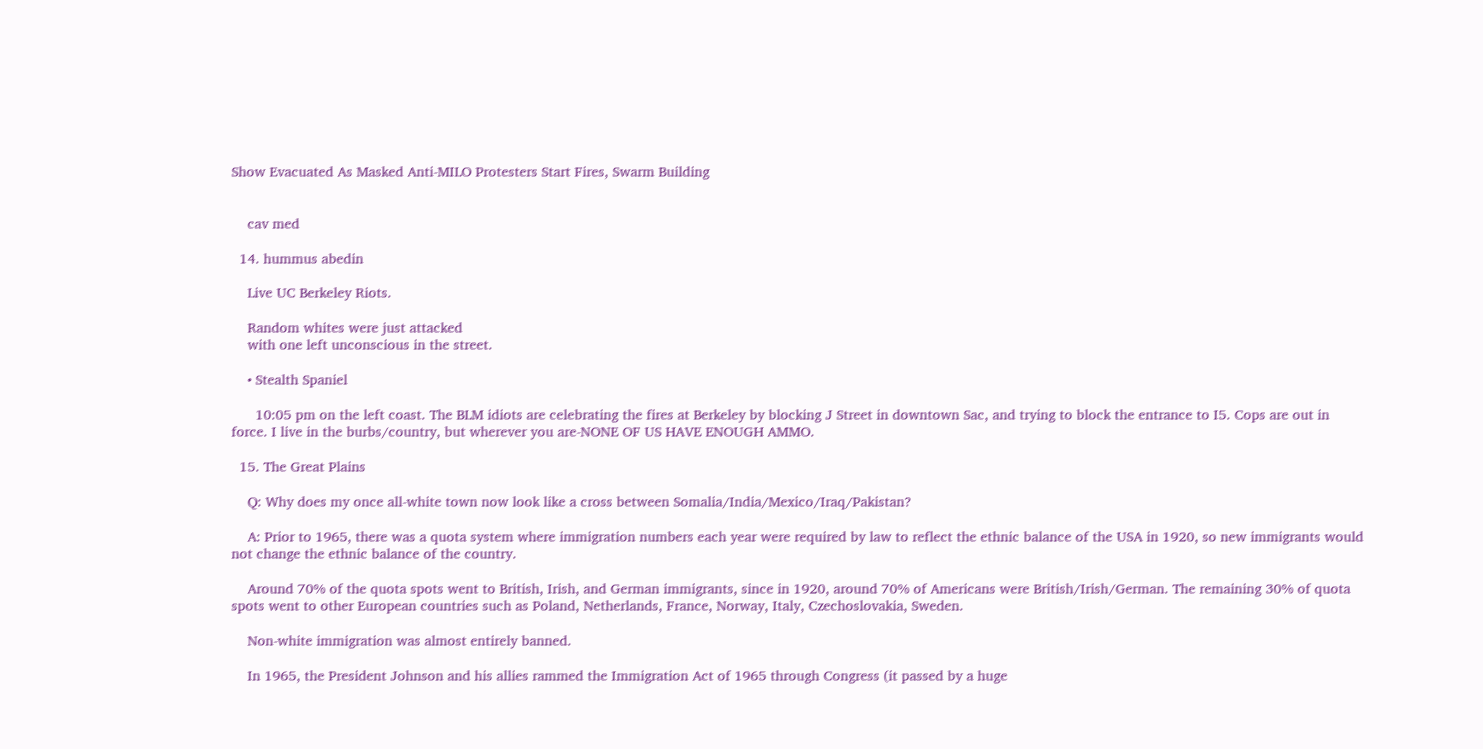Show Evacuated As Masked Anti-MILO Protesters Start Fires, Swarm Building


    cav med

  14. hummus abedin

    Live UC Berkeley Riots.

    Random whites were just attacked
    with one left unconscious in the street.

    • Stealth Spaniel

      10:05 pm on the left coast. The BLM idiots are celebrating the fires at Berkeley by blocking J Street in downtown Sac, and trying to block the entrance to I5. Cops are out in force. I live in the burbs/country, but wherever you are-NONE OF US HAVE ENOUGH AMMO.

  15. The Great Plains

    Q: Why does my once all-white town now look like a cross between Somalia/India/Mexico/Iraq/Pakistan?

    A: Prior to 1965, there was a quota system where immigration numbers each year were required by law to reflect the ethnic balance of the USA in 1920, so new immigrants would not change the ethnic balance of the country.

    Around 70% of the quota spots went to British, Irish, and German immigrants, since in 1920, around 70% of Americans were British/Irish/German. The remaining 30% of quota spots went to other European countries such as Poland, Netherlands, France, Norway, Italy, Czechoslovakia, Sweden.

    Non-white immigration was almost entirely banned.

    In 1965, the President Johnson and his allies rammed the Immigration Act of 1965 through Congress (it passed by a huge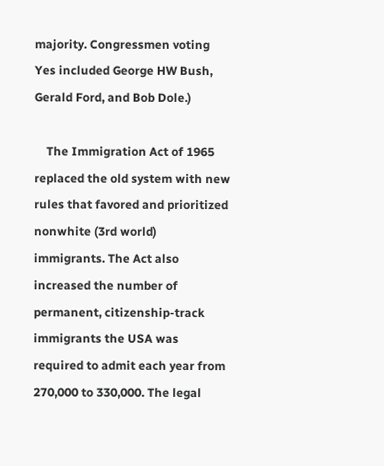majority. Congressmen voting Yes included George HW Bush, Gerald Ford, and Bob Dole.)

    The Immigration Act of 1965 replaced the old system with new rules that favored and prioritized nonwhite (3rd world) immigrants. The Act also increased the number of permanent, citizenship-track immigrants the USA was required to admit each year from 270,000 to 330,000. The legal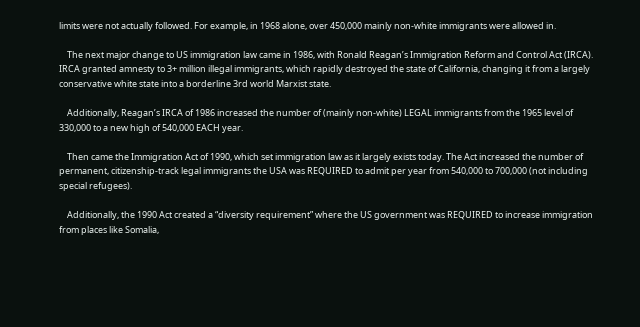limits were not actually followed. For example, in 1968 alone, over 450,000 mainly non-white immigrants were allowed in.

    The next major change to US immigration law came in 1986, with Ronald Reagan’s Immigration Reform and Control Act (IRCA). IRCA granted amnesty to 3+ million illegal immigrants, which rapidly destroyed the state of California, changing it from a largely conservative white state into a borderline 3rd world Marxist state.

    Additionally, Reagan’s IRCA of 1986 increased the number of (mainly non-white) LEGAL immigrants from the 1965 level of 330,000 to a new high of 540,000 EACH year.

    Then came the Immigration Act of 1990, which set immigration law as it largely exists today. The Act increased the number of permanent, citizenship-track legal immigrants the USA was REQUIRED to admit per year from 540,000 to 700,000 (not including special refugees).

    Additionally, the 1990 Act created a “diversity requirement” where the US government was REQUIRED to increase immigration from places like Somalia,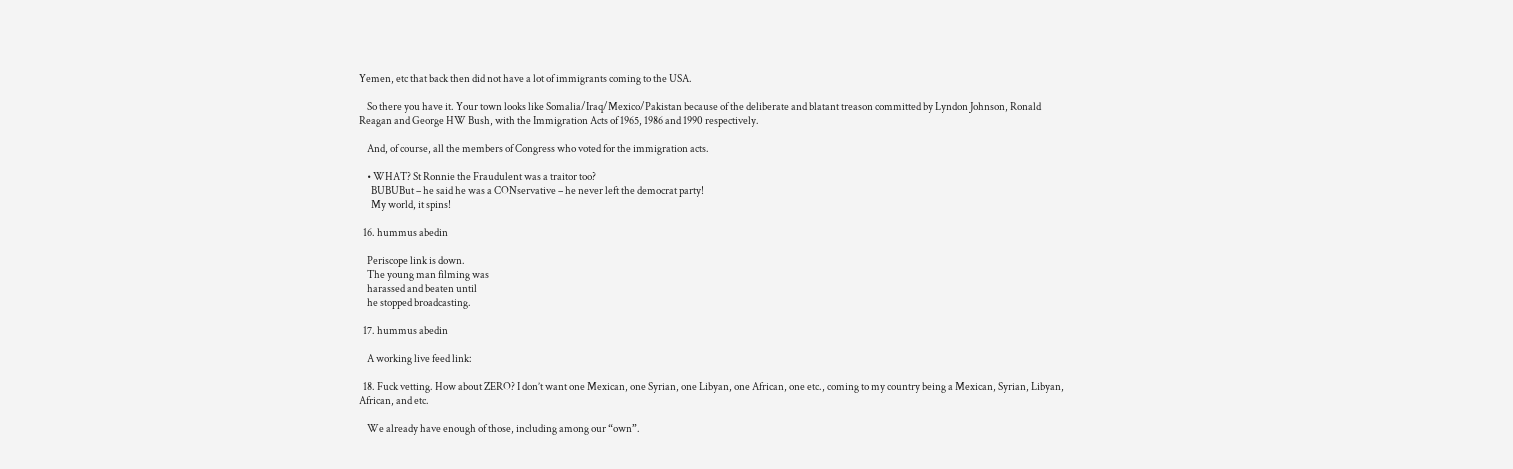Yemen, etc that back then did not have a lot of immigrants coming to the USA.

    So there you have it. Your town looks like Somalia/Iraq/Mexico/Pakistan because of the deliberate and blatant treason committed by Lyndon Johnson, Ronald Reagan and George HW Bush, with the Immigration Acts of 1965, 1986 and 1990 respectively.

    And, of course, all the members of Congress who voted for the immigration acts.

    • WHAT? St Ronnie the Fraudulent was a traitor too?
      BUBUBut – he said he was a CONservative – he never left the democrat party!
      My world, it spins!

  16. hummus abedin

    Periscope link is down.
    The young man filming was
    harassed and beaten until
    he stopped broadcasting.

  17. hummus abedin

    A working live feed link:

  18. Fuck vetting. How about ZERO? I don’t want one Mexican, one Syrian, one Libyan, one African, one etc., coming to my country being a Mexican, Syrian, Libyan, African, and etc.

    We already have enough of those, including among our “own”.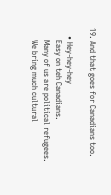19. And that goes for Canadians too.

    • Hey-hey-hey
      Easy on teh Canadians.
      Many of us are political refugees.
      We bring much cultural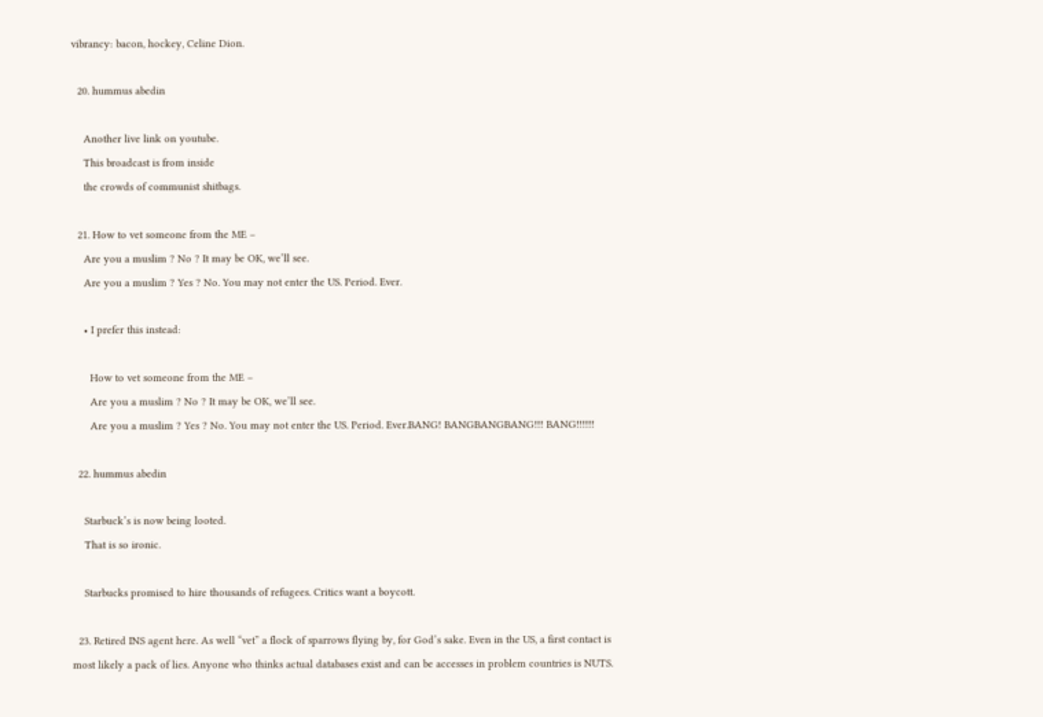vibrancy: bacon, hockey, Celine Dion.

  20. hummus abedin

    Another live link on youtube.
    This broadcast is from inside
    the crowds of communist shitbags.

  21. How to vet someone from the ME –
    Are you a muslim ? No ? It may be OK, we’ll see.
    Are you a muslim ? Yes ? No. You may not enter the US. Period. Ever.

    • I prefer this instead:

      How to vet someone from the ME –
      Are you a muslim ? No ? It may be OK, we’ll see.
      Are you a muslim ? Yes ? No. You may not enter the US. Period. Ever.BANG! BANGBANGBANG!!! BANG!!!!!!

  22. hummus abedin

    Starbuck’s is now being looted.
    That is so ironic.

    Starbucks promised to hire thousands of refugees. Critics want a boycott.

  23. Retired INS agent here. As well “vet” a flock of sparrows flying by, for God’s sake. Even in the US, a first contact is most likely a pack of lies. Anyone who thinks actual databases exist and can be accesses in problem countries is NUTS.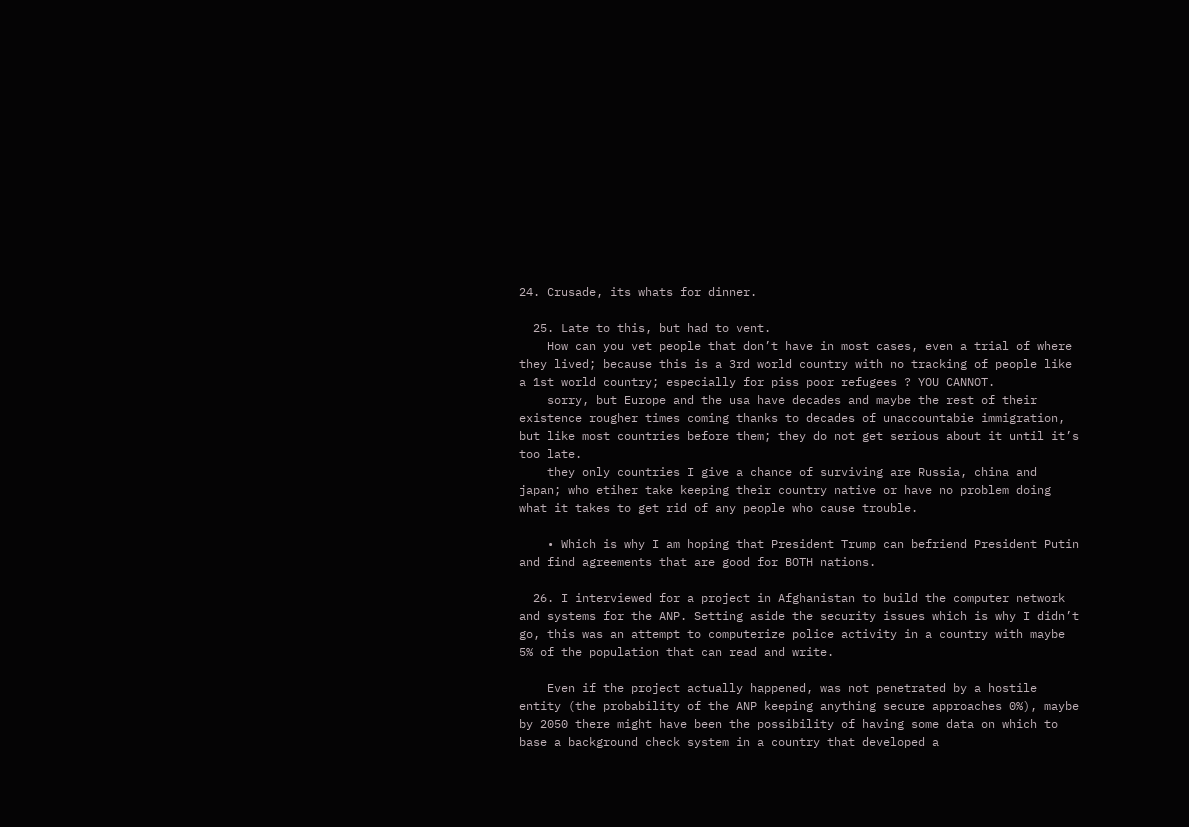24. Crusade, its whats for dinner.

  25. Late to this, but had to vent.
    How can you vet people that don’t have in most cases, even a trial of where they lived; because this is a 3rd world country with no tracking of people like a 1st world country; especially for piss poor refugees ? YOU CANNOT.
    sorry, but Europe and the usa have decades and maybe the rest of their existence rougher times coming thanks to decades of unaccountabie immigration, but like most countries before them; they do not get serious about it until it’s too late.
    they only countries I give a chance of surviving are Russia, china and japan; who etiher take keeping their country native or have no problem doing what it takes to get rid of any people who cause trouble.

    • Which is why I am hoping that President Trump can befriend President Putin and find agreements that are good for BOTH nations.

  26. I interviewed for a project in Afghanistan to build the computer network and systems for the ANP. Setting aside the security issues which is why I didn’t go, this was an attempt to computerize police activity in a country with maybe 5% of the population that can read and write.

    Even if the project actually happened, was not penetrated by a hostile entity (the probability of the ANP keeping anything secure approaches 0%), maybe by 2050 there might have been the possibility of having some data on which to base a background check system in a country that developed a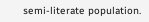semi-literate population.